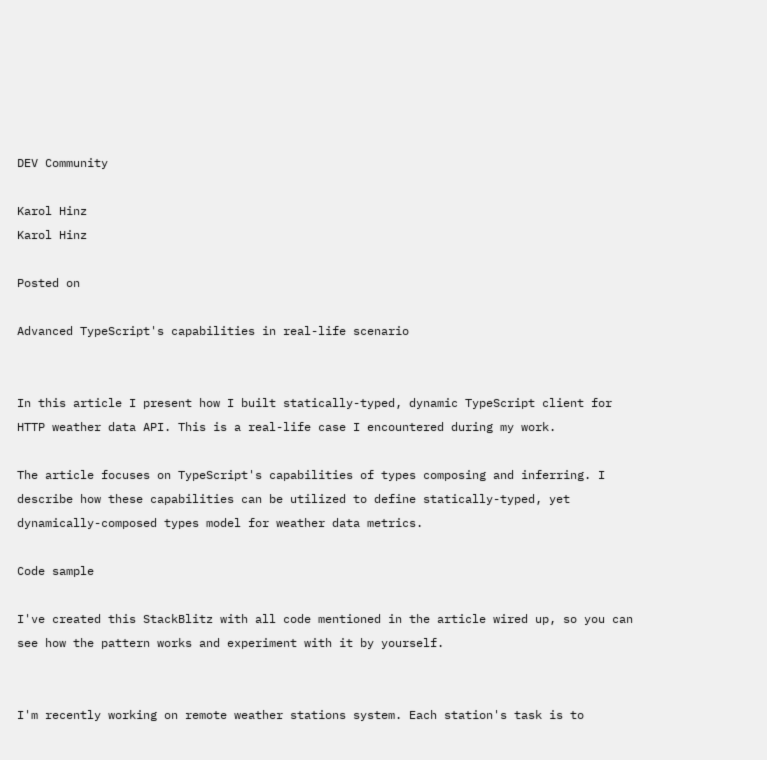DEV Community

Karol Hinz
Karol Hinz

Posted on

Advanced TypeScript's capabilities in real-life scenario


In this article I present how I built statically-typed, dynamic TypeScript client for HTTP weather data API. This is a real-life case I encountered during my work.

The article focuses on TypeScript's capabilities of types composing and inferring. I describe how these capabilities can be utilized to define statically-typed, yet dynamically-composed types model for weather data metrics.

Code sample

I've created this StackBlitz with all code mentioned in the article wired up, so you can see how the pattern works and experiment with it by yourself.


I'm recently working on remote weather stations system. Each station's task is to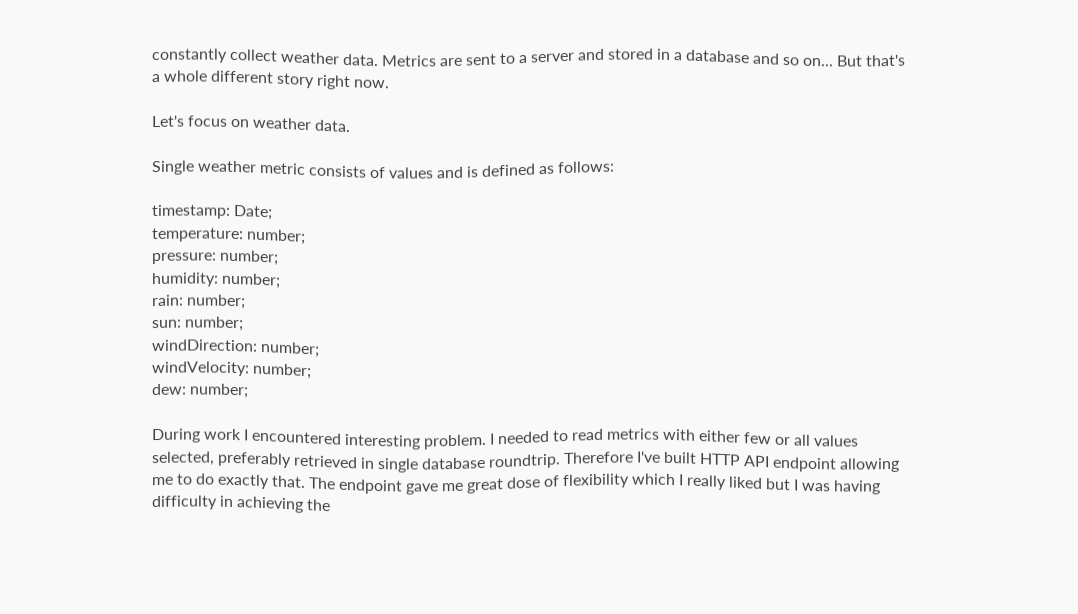constantly collect weather data. Metrics are sent to a server and stored in a database and so on... But that's a whole different story right now.

Let's focus on weather data.

Single weather metric consists of values and is defined as follows:

timestamp: Date;
temperature: number;
pressure: number;
humidity: number;
rain: number;
sun: number;
windDirection: number;
windVelocity: number;
dew: number;

During work I encountered interesting problem. I needed to read metrics with either few or all values selected, preferably retrieved in single database roundtrip. Therefore I've built HTTP API endpoint allowing me to do exactly that. The endpoint gave me great dose of flexibility which I really liked but I was having difficulty in achieving the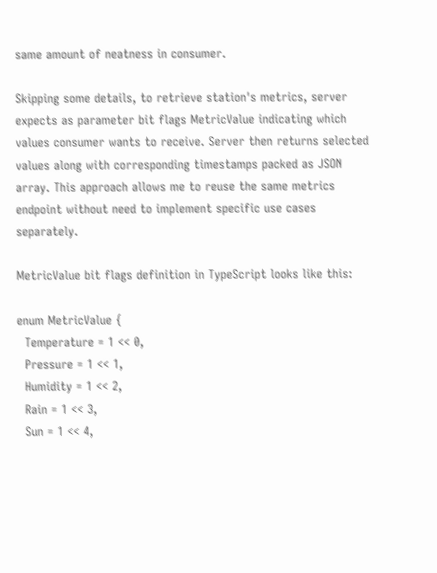same amount of neatness in consumer.

Skipping some details, to retrieve station's metrics, server expects as parameter bit flags MetricValue indicating which values consumer wants to receive. Server then returns selected values along with corresponding timestamps packed as JSON array. This approach allows me to reuse the same metrics endpoint without need to implement specific use cases separately.

MetricValue bit flags definition in TypeScript looks like this:

enum MetricValue {
  Temperature = 1 << 0,
  Pressure = 1 << 1,
  Humidity = 1 << 2,
  Rain = 1 << 3,
  Sun = 1 << 4,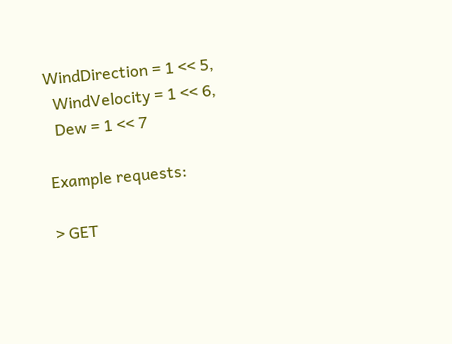WindDirection = 1 << 5,
  WindVelocity = 1 << 6,
  Dew = 1 << 7

Example requests:

> GET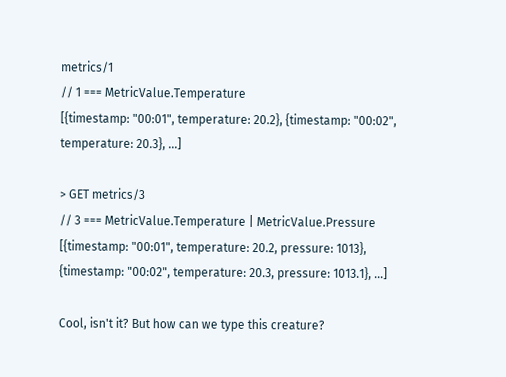metrics/1
// 1 === MetricValue.Temperature
[{timestamp: "00:01", temperature: 20.2}, {timestamp: "00:02", temperature: 20.3}, ...]

> GET metrics/3
// 3 === MetricValue.Temperature | MetricValue.Pressure
[{timestamp: "00:01", temperature: 20.2, pressure: 1013}, {timestamp: "00:02", temperature: 20.3, pressure: 1013.1}, ...]

Cool, isn't it? But how can we type this creature?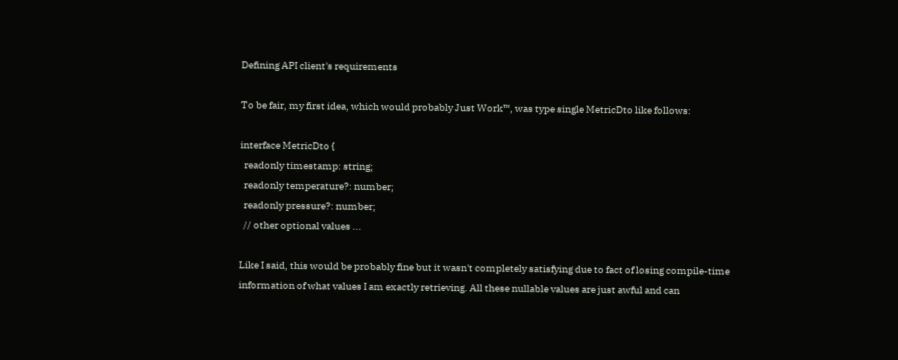Defining API client's requirements

To be fair, my first idea, which would probably Just Work™, was type single MetricDto like follows:

interface MetricDto {
  readonly timestamp: string;
  readonly temperature?: number;
  readonly pressure?: number;
  // other optional values ...

Like I said, this would be probably fine but it wasn't completely satisfying due to fact of losing compile-time information of what values I am exactly retrieving. All these nullable values are just awful and can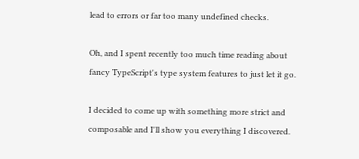lead to errors or far too many undefined checks.

Oh, and I spent recently too much time reading about fancy TypeScript's type system features to just let it go.

I decided to come up with something more strict and composable and I'll show you everything I discovered.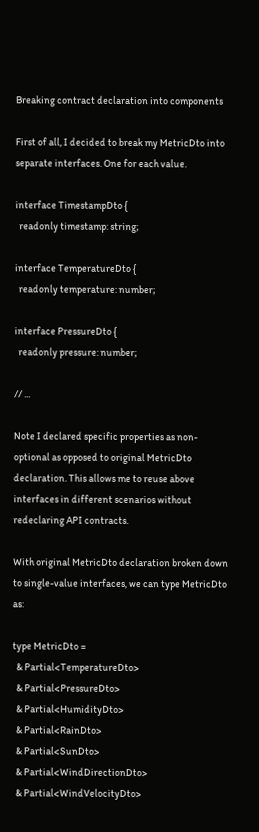Breaking contract declaration into components

First of all, I decided to break my MetricDto into separate interfaces. One for each value.

interface TimestampDto {
  readonly timestamp: string;

interface TemperatureDto {
  readonly temperature: number;

interface PressureDto {
  readonly pressure: number;

// ...

Note I declared specific properties as non-optional as opposed to original MetricDto declaration. This allows me to reuse above interfaces in different scenarios without redeclaring API contracts.

With original MetricDto declaration broken down to single-value interfaces, we can type MetricDto as:

type MetricDto =
  & Partial<TemperatureDto>
  & Partial<PressureDto>
  & Partial<HumidityDto>
  & Partial<RainDto>
  & Partial<SunDto>
  & Partial<WindDirectionDto>
  & Partial<WindVelocityDto>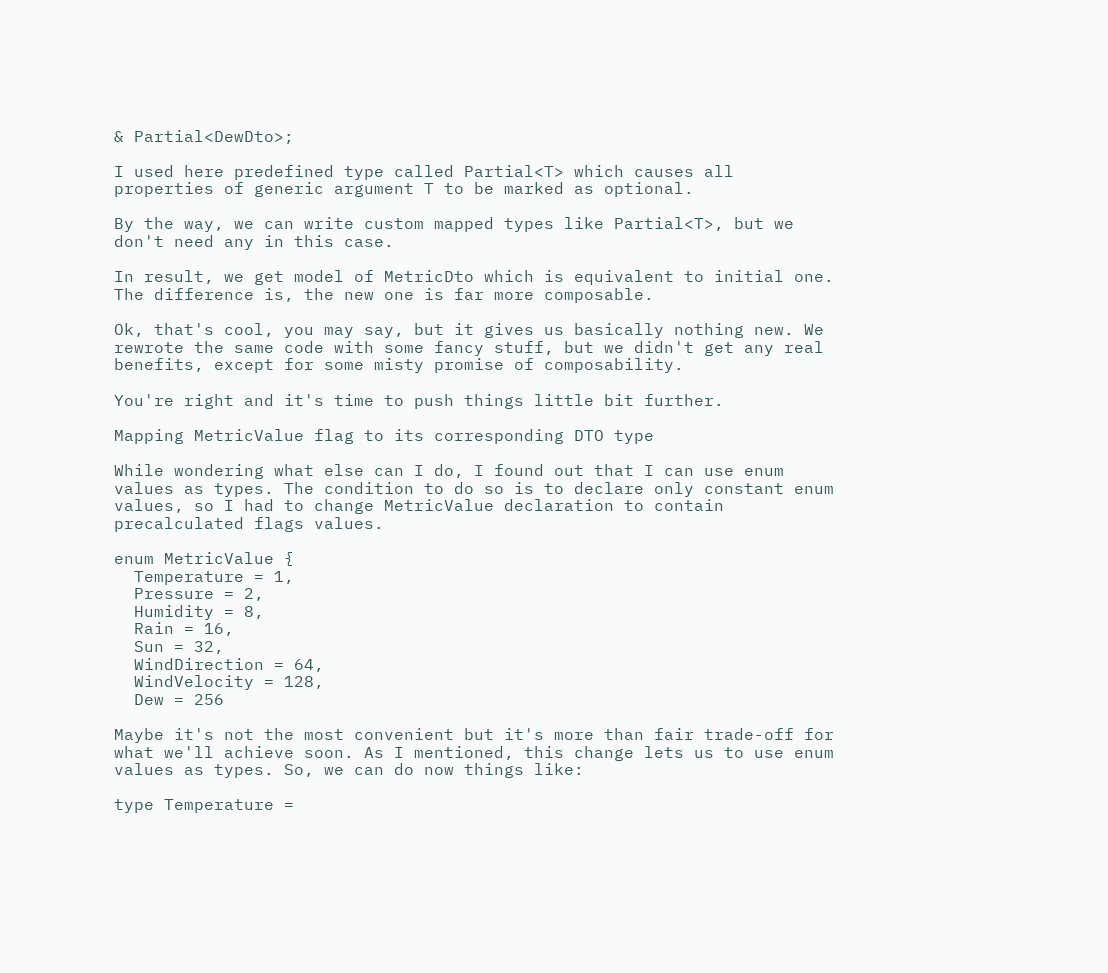& Partial<DewDto>;

I used here predefined type called Partial<T> which causes all properties of generic argument T to be marked as optional.

By the way, we can write custom mapped types like Partial<T>, but we don't need any in this case.

In result, we get model of MetricDto which is equivalent to initial one. The difference is, the new one is far more composable.

Ok, that's cool, you may say, but it gives us basically nothing new. We rewrote the same code with some fancy stuff, but we didn't get any real benefits, except for some misty promise of composability.

You're right and it's time to push things little bit further.

Mapping MetricValue flag to its corresponding DTO type

While wondering what else can I do, I found out that I can use enum values as types. The condition to do so is to declare only constant enum values, so I had to change MetricValue declaration to contain precalculated flags values.

enum MetricValue {
  Temperature = 1,
  Pressure = 2,
  Humidity = 8,
  Rain = 16,
  Sun = 32,
  WindDirection = 64,
  WindVelocity = 128,
  Dew = 256

Maybe it's not the most convenient but it's more than fair trade-off for what we'll achieve soon. As I mentioned, this change lets us to use enum values as types. So, we can do now things like:

type Temperature =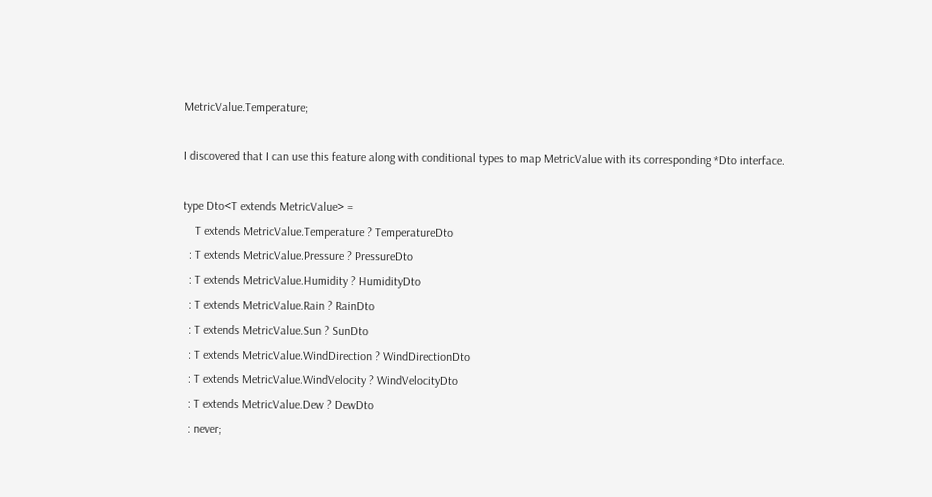MetricValue.Temperature;

I discovered that I can use this feature along with conditional types to map MetricValue with its corresponding *Dto interface.

type Dto<T extends MetricValue> =
    T extends MetricValue.Temperature ? TemperatureDto
  : T extends MetricValue.Pressure ? PressureDto
  : T extends MetricValue.Humidity ? HumidityDto
  : T extends MetricValue.Rain ? RainDto
  : T extends MetricValue.Sun ? SunDto
  : T extends MetricValue.WindDirection ? WindDirectionDto
  : T extends MetricValue.WindVelocity ? WindVelocityDto
  : T extends MetricValue.Dew ? DewDto
  : never;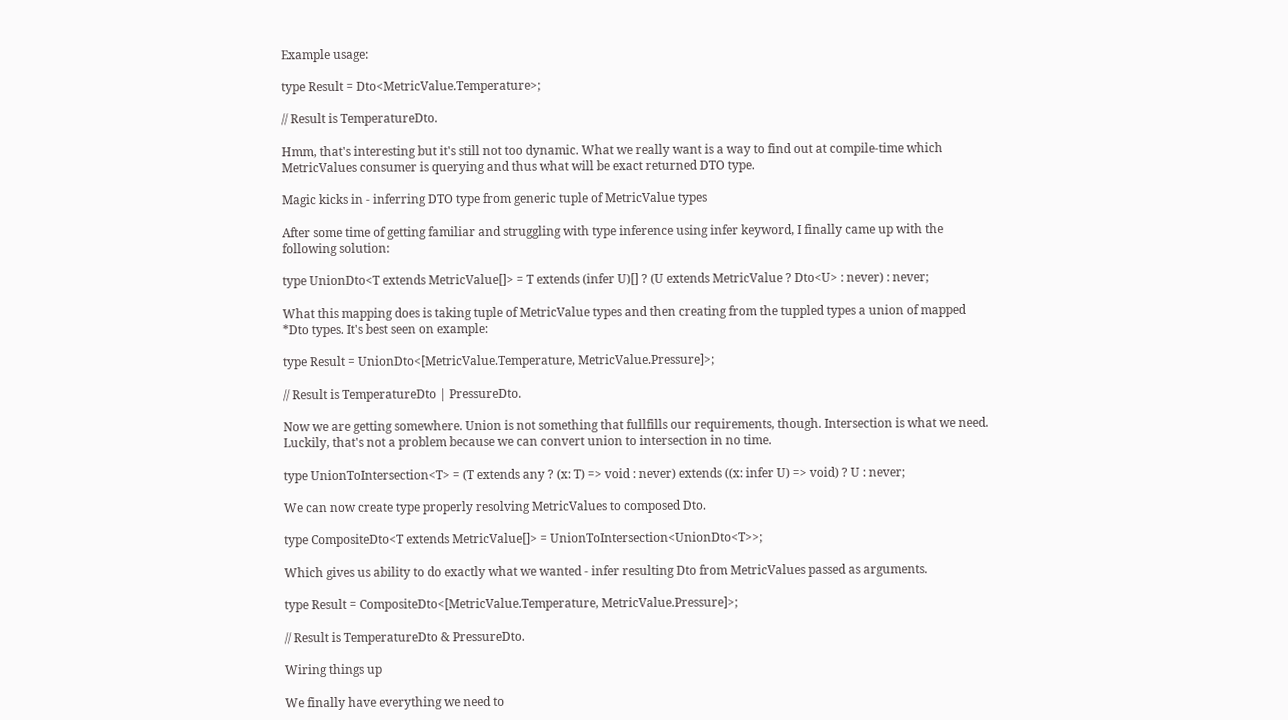Example usage:

type Result = Dto<MetricValue.Temperature>;

// Result is TemperatureDto.

Hmm, that's interesting but it's still not too dynamic. What we really want is a way to find out at compile-time which MetricValues consumer is querying and thus what will be exact returned DTO type.

Magic kicks in - inferring DTO type from generic tuple of MetricValue types

After some time of getting familiar and struggling with type inference using infer keyword, I finally came up with the following solution:

type UnionDto<T extends MetricValue[]> = T extends (infer U)[] ? (U extends MetricValue ? Dto<U> : never) : never;

What this mapping does is taking tuple of MetricValue types and then creating from the tuppled types a union of mapped *Dto types. It's best seen on example:

type Result = UnionDto<[MetricValue.Temperature, MetricValue.Pressure]>;

// Result is TemperatureDto | PressureDto.

Now we are getting somewhere. Union is not something that fullfills our requirements, though. Intersection is what we need. Luckily, that's not a problem because we can convert union to intersection in no time.

type UnionToIntersection<T> = (T extends any ? (x: T) => void : never) extends ((x: infer U) => void) ? U : never;

We can now create type properly resolving MetricValues to composed Dto.

type CompositeDto<T extends MetricValue[]> = UnionToIntersection<UnionDto<T>>;

Which gives us ability to do exactly what we wanted - infer resulting Dto from MetricValues passed as arguments.

type Result = CompositeDto<[MetricValue.Temperature, MetricValue.Pressure]>;

// Result is TemperatureDto & PressureDto.

Wiring things up

We finally have everything we need to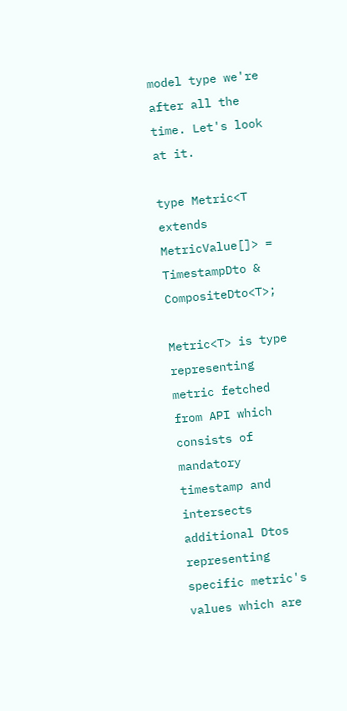model type we're after all the time. Let's look at it.

type Metric<T extends MetricValue[]> = TimestampDto & CompositeDto<T>;

Metric<T> is type representing metric fetched from API which consists of mandatory timestamp and intersects additional Dtos representing specific metric's values which are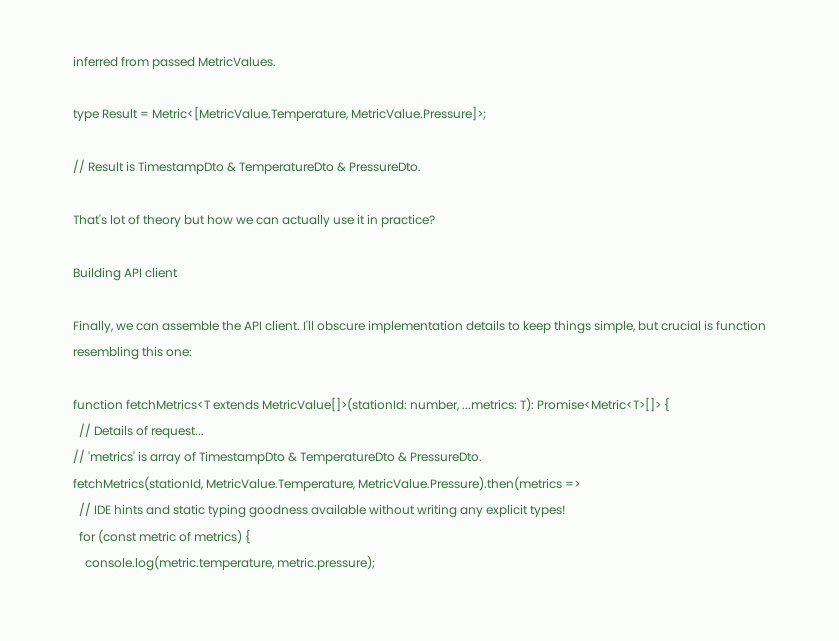inferred from passed MetricValues.

type Result = Metric<[MetricValue.Temperature, MetricValue.Pressure]>;

// Result is TimestampDto & TemperatureDto & PressureDto.

That's lot of theory but how we can actually use it in practice?

Building API client

Finally, we can assemble the API client. I'll obscure implementation details to keep things simple, but crucial is function resembling this one:

function fetchMetrics<T extends MetricValue[]>(stationId: number, ...metrics: T): Promise<Metric<T>[]> {
  // Details of request...
// 'metrics' is array of TimestampDto & TemperatureDto & PressureDto.
fetchMetrics(stationId, MetricValue.Temperature, MetricValue.Pressure).then(metrics =>
  // IDE hints and static typing goodness available without writing any explicit types!
  for (const metric of metrics) {
    console.log(metric.temperature, metric.pressure);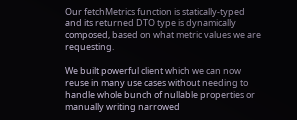Our fetchMetrics function is statically-typed and its returned DTO type is dynamically composed, based on what metric values we are requesting.

We built powerful client which we can now reuse in many use cases without needing to handle whole bunch of nullable properties or manually writing narrowed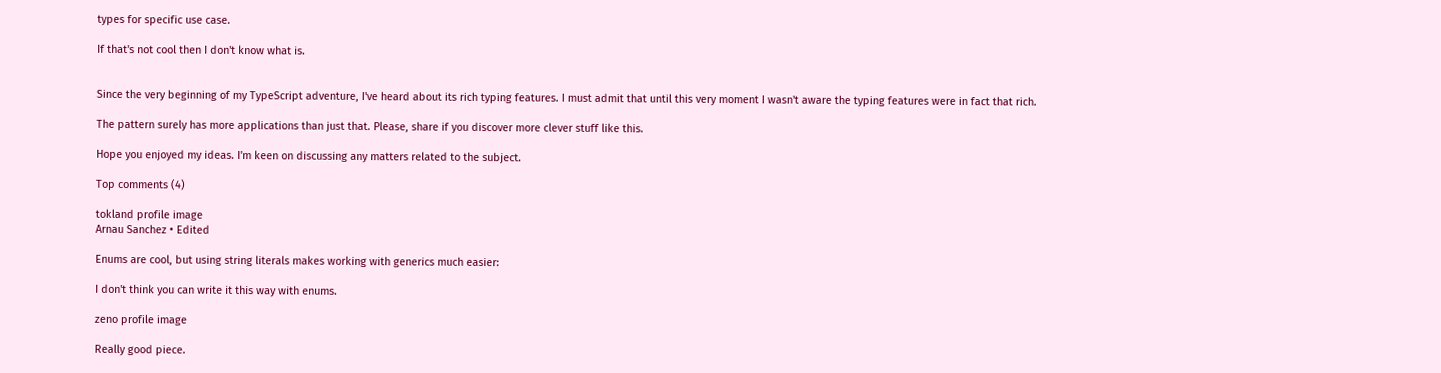types for specific use case.

If that's not cool then I don't know what is.


Since the very beginning of my TypeScript adventure, I've heard about its rich typing features. I must admit that until this very moment I wasn't aware the typing features were in fact that rich.

The pattern surely has more applications than just that. Please, share if you discover more clever stuff like this.

Hope you enjoyed my ideas. I'm keen on discussing any matters related to the subject.

Top comments (4)

tokland profile image
Arnau Sanchez • Edited

Enums are cool, but using string literals makes working with generics much easier:

I don't think you can write it this way with enums.

zeno profile image

Really good piece.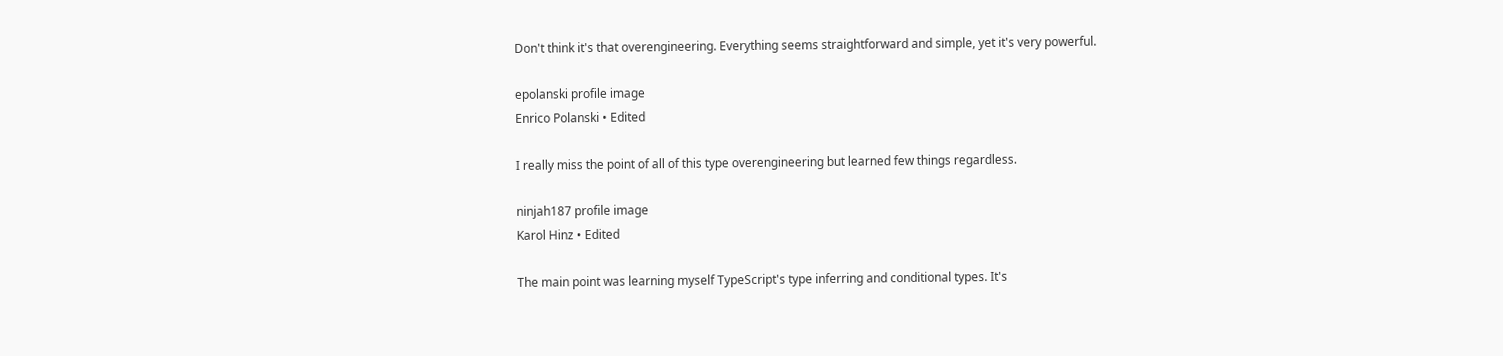Don't think it's that overengineering. Everything seems straightforward and simple, yet it's very powerful.

epolanski profile image
Enrico Polanski • Edited

I really miss the point of all of this type overengineering but learned few things regardless.

ninjah187 profile image
Karol Hinz • Edited

The main point was learning myself TypeScript's type inferring and conditional types. It's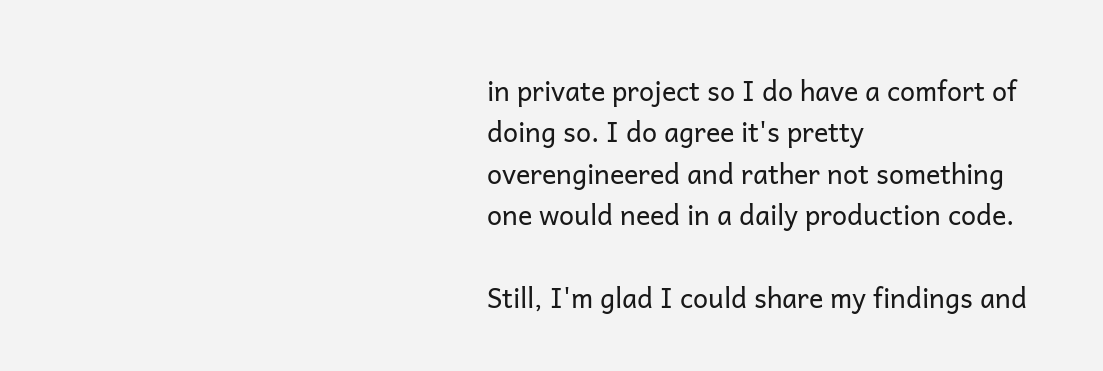in private project so I do have a comfort of doing so. I do agree it's pretty overengineered and rather not something one would need in a daily production code.

Still, I'm glad I could share my findings and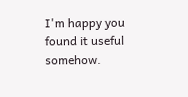I'm happy you found it useful somehow.